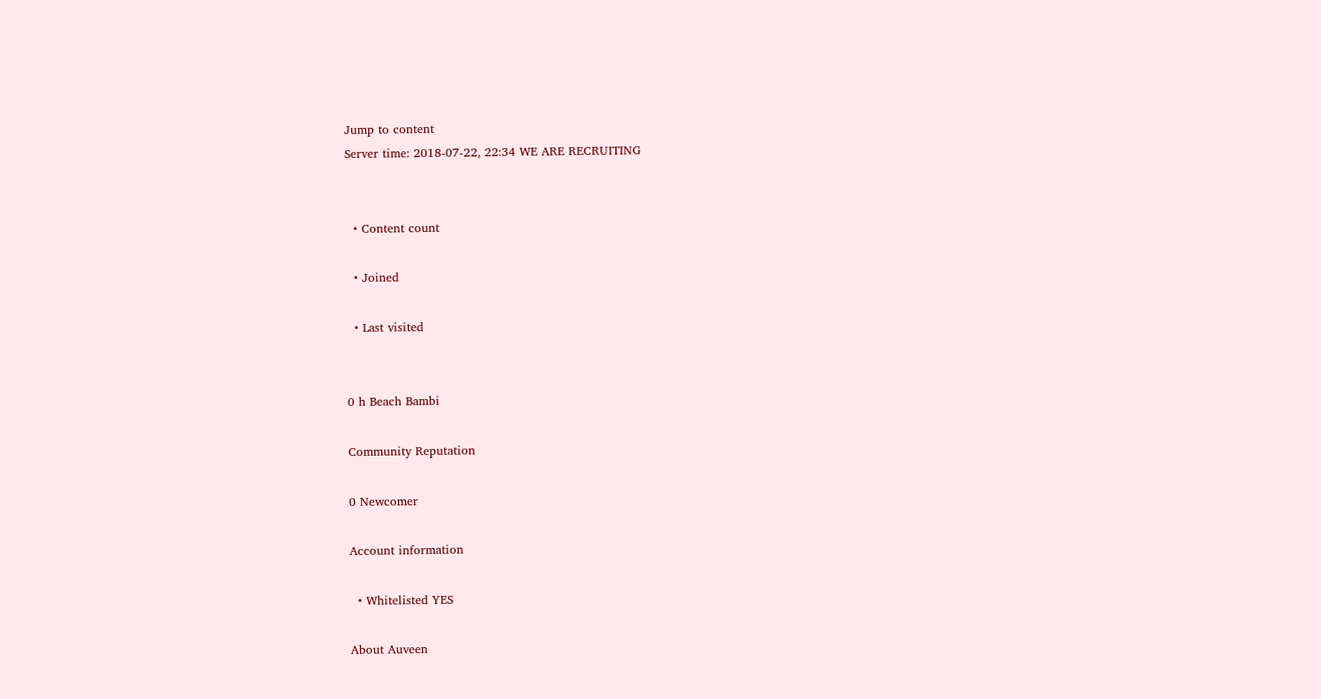Jump to content
Server time: 2018-07-22, 22:34 WE ARE RECRUITING


  • Content count

  • Joined

  • Last visited


0 h Beach Bambi

Community Reputation

0 Newcomer

Account information

  • Whitelisted YES

About Auveen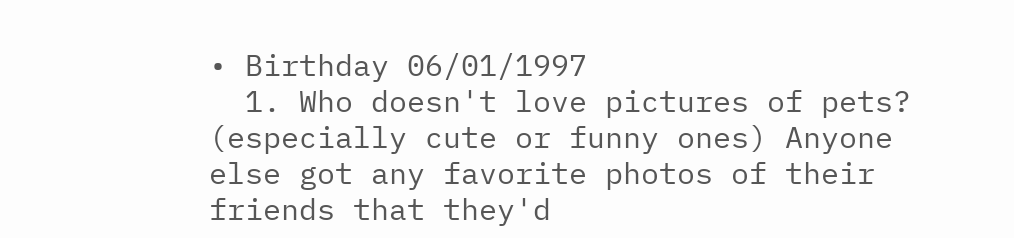• Birthday 06/01/1997
  1. Who doesn't love pictures of pets? (especially cute or funny ones) Anyone else got any favorite photos of their friends that they'd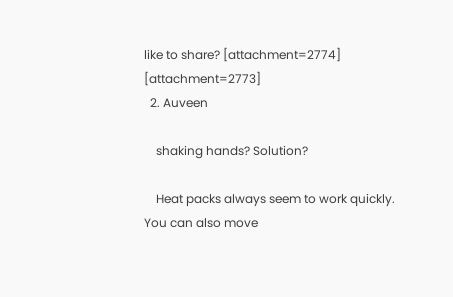like to share? [attachment=2774] [attachment=2773]
  2. Auveen

    shaking hands? Solution?

    Heat packs always seem to work quickly. You can also move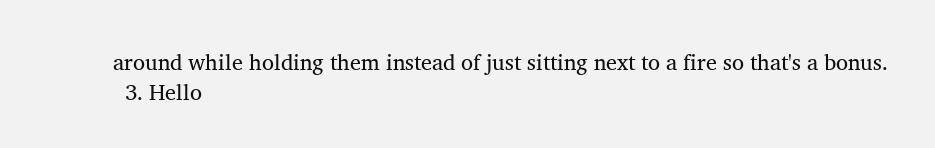around while holding them instead of just sitting next to a fire so that's a bonus.
  3. Hello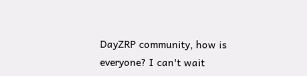DayZRP community, how is everyone? I can't wait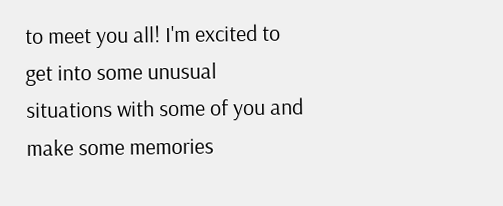to meet you all! I'm excited to get into some unusual situations with some of you and make some memories